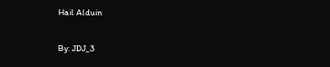Hail Alduin

By: JDJ_3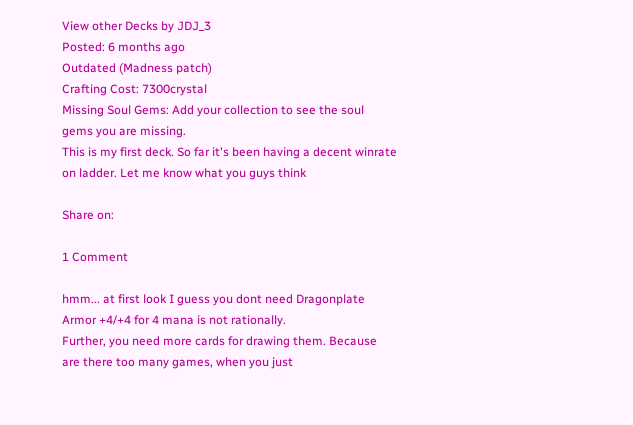View other Decks by JDJ_3
Posted: 6 months ago
Outdated (Madness patch)
Crafting Cost: 7300crystal
Missing Soul Gems: Add your collection to see the soul gems you are missing.
This is my first deck. So far it's been having a decent winrate on ladder. Let me know what you guys think

Share on:

1 Comment

hmm... at first look I guess you dont need Dragonplate Armor +4/+4 for 4 mana is not rationally.
Further, you need more cards for drawing them. Because are there too many games, when you just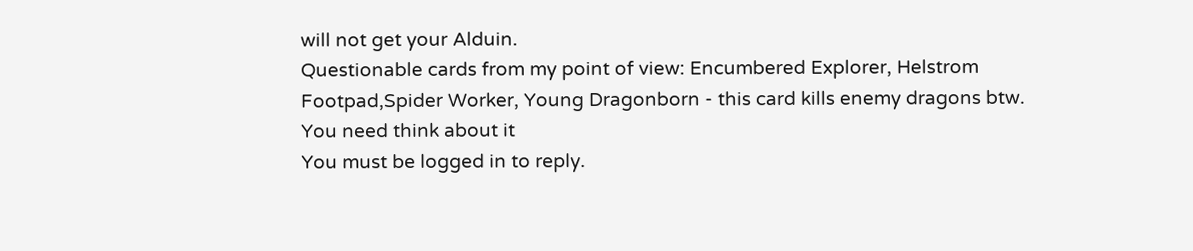will not get your Alduin.
Questionable cards from my point of view: Encumbered Explorer, Helstrom Footpad,Spider Worker, Young Dragonborn - this card kills enemy dragons btw. You need think about it
You must be logged in to reply.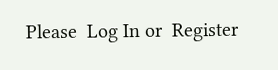Please  Log In or  Register